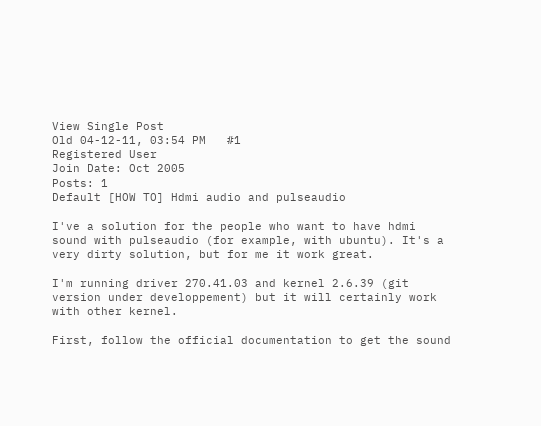View Single Post
Old 04-12-11, 03:54 PM   #1
Registered User
Join Date: Oct 2005
Posts: 1
Default [HOW TO] Hdmi audio and pulseaudio

I've a solution for the people who want to have hdmi sound with pulseaudio (for example, with ubuntu). It's a very dirty solution, but for me it work great.

I'm running driver 270.41.03 and kernel 2.6.39 (git version under developpement) but it will certainly work with other kernel.

First, follow the official documentation to get the sound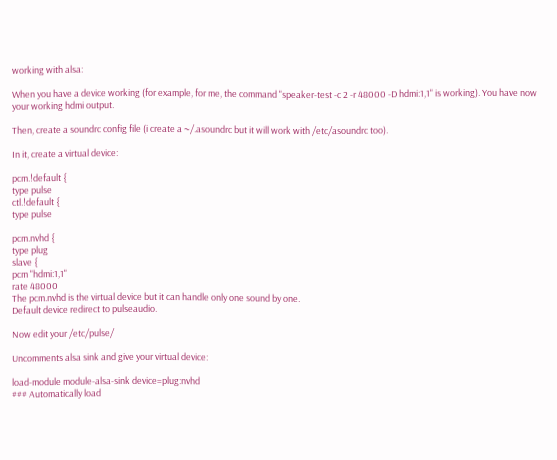working with alsa:

When you have a device working (for example, for me, the command "speaker-test -c 2 -r 48000 -D hdmi:1,1" is working). You have now your working hdmi output.

Then, create a soundrc config file (i create a ~/.asoundrc but it will work with /etc/asoundrc too).

In it, create a virtual device:

pcm.!default {
type pulse
ctl.!default {
type pulse

pcm.nvhd {
type plug
slave {
pcm "hdmi:1,1"
rate 48000
The pcm.nvhd is the virtual device but it can handle only one sound by one.
Default device redirect to pulseaudio.

Now edit your /etc/pulse/

Uncomments alsa sink and give your virtual device:

load-module module-alsa-sink device=plug:nvhd
### Automatically load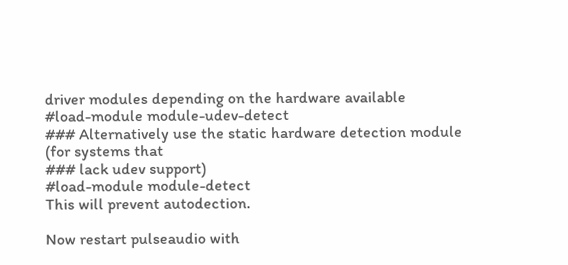driver modules depending on the hardware available
#load-module module-udev-detect
### Alternatively use the static hardware detection module (for systems that
### lack udev support)
#load-module module-detect
This will prevent autodection.

Now restart pulseaudio with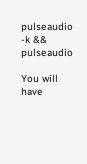pulseaudio -k && pulseaudio

You will have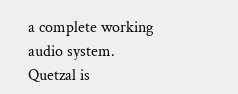a complete working audio system.
Quetzal is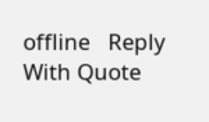offline   Reply With Quote